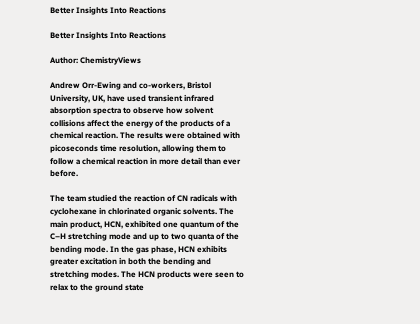Better Insights Into Reactions

Better Insights Into Reactions

Author: ChemistryViews

Andrew Orr-Ewing and co-workers, Bristol University, UK, have used transient infrared absorption spectra to observe how solvent collisions affect the energy of the products of a chemical reaction. The results were obtained with picoseconds time resolution, allowing them to follow a chemical reaction in more detail than ever before.

The team studied the reaction of CN radicals with cyclohexane in chlorinated organic solvents. The main product, HCN, exhibited one quantum of the C–H stretching mode and up to two quanta of the bending mode. In the gas phase, HCN exhibits greater excitation in both the bending and stretching modes. The HCN products were seen to relax to the ground state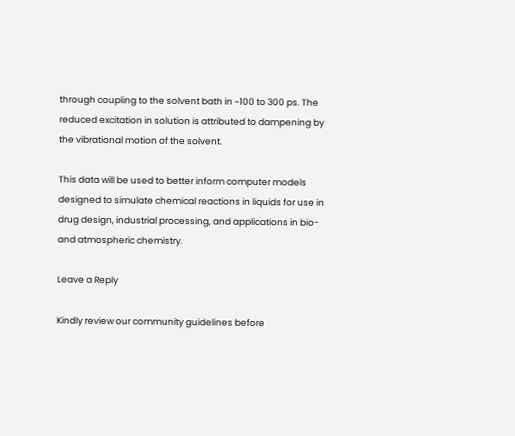through coupling to the solvent bath in ~100 to 300 ps. The reduced excitation in solution is attributed to dampening by the vibrational motion of the solvent.

This data will be used to better inform computer models designed to simulate chemical reactions in liquids for use in drug design, industrial processing, and applications in bio- and atmospheric chemistry.

Leave a Reply

Kindly review our community guidelines before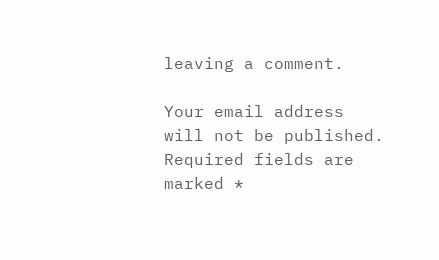leaving a comment.

Your email address will not be published. Required fields are marked *